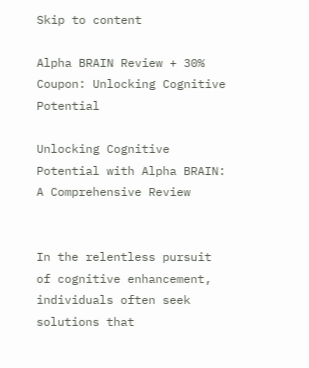Skip to content

Alpha BRAIN Review + 30% Coupon: Unlocking Cognitive Potential

Unlocking Cognitive Potential with Alpha BRAIN: A Comprehensive Review


In the relentless pursuit of cognitive enhancement, individuals often seek solutions that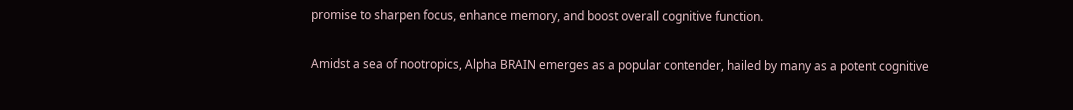promise to sharpen focus, enhance memory, and boost overall cognitive function.

Amidst a sea of nootropics, Alpha BRAIN emerges as a popular contender, hailed by many as a potent cognitive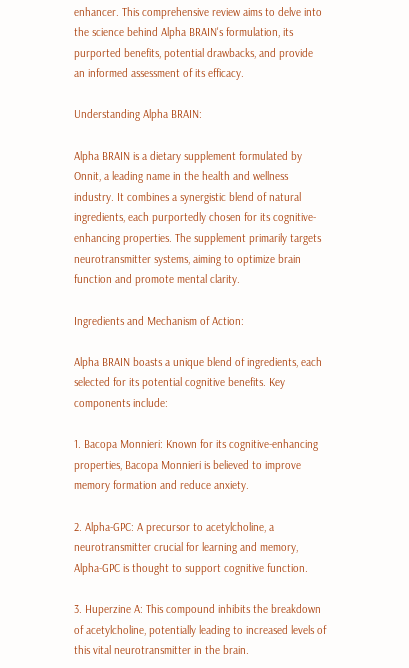enhancer. This comprehensive review aims to delve into the science behind Alpha BRAIN's formulation, its purported benefits, potential drawbacks, and provide an informed assessment of its efficacy.

Understanding Alpha BRAIN:

Alpha BRAIN is a dietary supplement formulated by Onnit, a leading name in the health and wellness industry. It combines a synergistic blend of natural ingredients, each purportedly chosen for its cognitive-enhancing properties. The supplement primarily targets neurotransmitter systems, aiming to optimize brain function and promote mental clarity.

Ingredients and Mechanism of Action:

Alpha BRAIN boasts a unique blend of ingredients, each selected for its potential cognitive benefits. Key components include:

1. Bacopa Monnieri: Known for its cognitive-enhancing properties, Bacopa Monnieri is believed to improve memory formation and reduce anxiety.

2. Alpha-GPC: A precursor to acetylcholine, a neurotransmitter crucial for learning and memory, Alpha-GPC is thought to support cognitive function.

3. Huperzine A: This compound inhibits the breakdown of acetylcholine, potentially leading to increased levels of this vital neurotransmitter in the brain.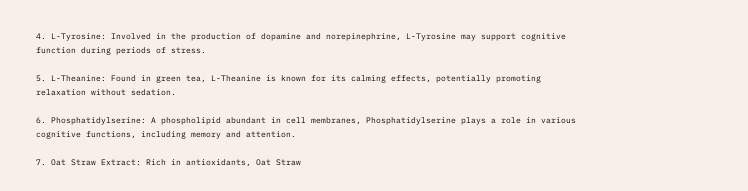4. L-Tyrosine: Involved in the production of dopamine and norepinephrine, L-Tyrosine may support cognitive function during periods of stress.

5. L-Theanine: Found in green tea, L-Theanine is known for its calming effects, potentially promoting relaxation without sedation.

6. Phosphatidylserine: A phospholipid abundant in cell membranes, Phosphatidylserine plays a role in various cognitive functions, including memory and attention.

7. Oat Straw Extract: Rich in antioxidants, Oat Straw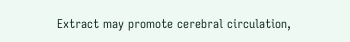Extract may promote cerebral circulation,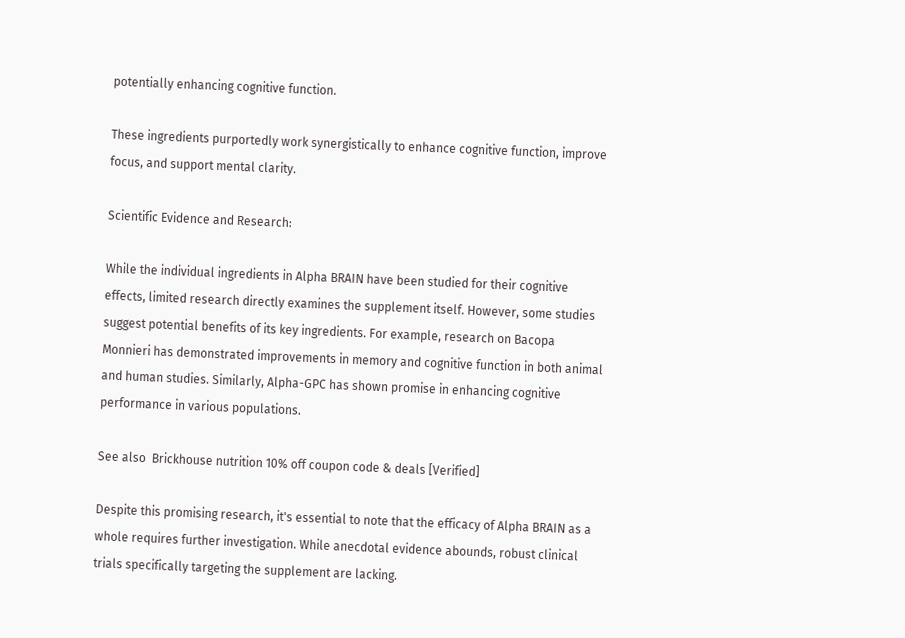potentially enhancing cognitive function.

These ingredients purportedly work synergistically to enhance cognitive function, improve focus, and support mental clarity.

Scientific Evidence and Research:

While the individual ingredients in Alpha BRAIN have been studied for their cognitive effects, limited research directly examines the supplement itself. However, some studies suggest potential benefits of its key ingredients. For example, research on Bacopa Monnieri has demonstrated improvements in memory and cognitive function in both animal and human studies. Similarly, Alpha-GPC has shown promise in enhancing cognitive performance in various populations.

See also  Brickhouse nutrition 10% off coupon code & deals [Verified]

Despite this promising research, it's essential to note that the efficacy of Alpha BRAIN as a whole requires further investigation. While anecdotal evidence abounds, robust clinical trials specifically targeting the supplement are lacking.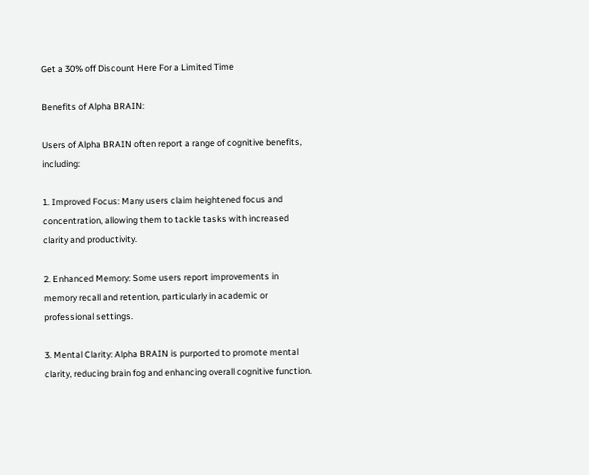Get a 30% off Discount Here For a Limited Time

Benefits of Alpha BRAIN:

Users of Alpha BRAIN often report a range of cognitive benefits, including:

1. Improved Focus: Many users claim heightened focus and concentration, allowing them to tackle tasks with increased clarity and productivity.

2. Enhanced Memory: Some users report improvements in memory recall and retention, particularly in academic or professional settings.

3. Mental Clarity: Alpha BRAIN is purported to promote mental clarity, reducing brain fog and enhancing overall cognitive function.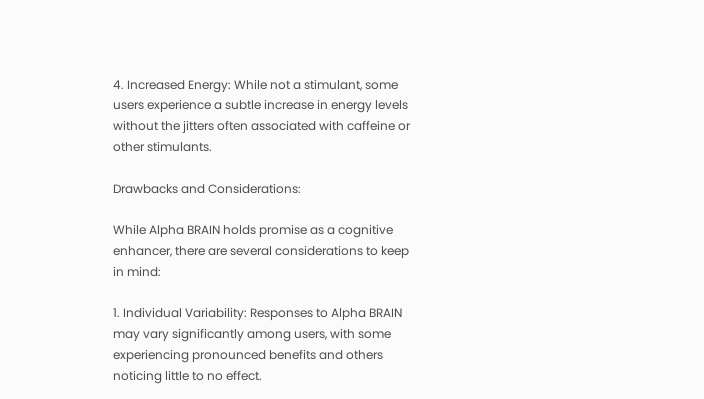4. Increased Energy: While not a stimulant, some users experience a subtle increase in energy levels without the jitters often associated with caffeine or other stimulants.

Drawbacks and Considerations:

While Alpha BRAIN holds promise as a cognitive enhancer, there are several considerations to keep in mind:

1. Individual Variability: Responses to Alpha BRAIN may vary significantly among users, with some experiencing pronounced benefits and others noticing little to no effect.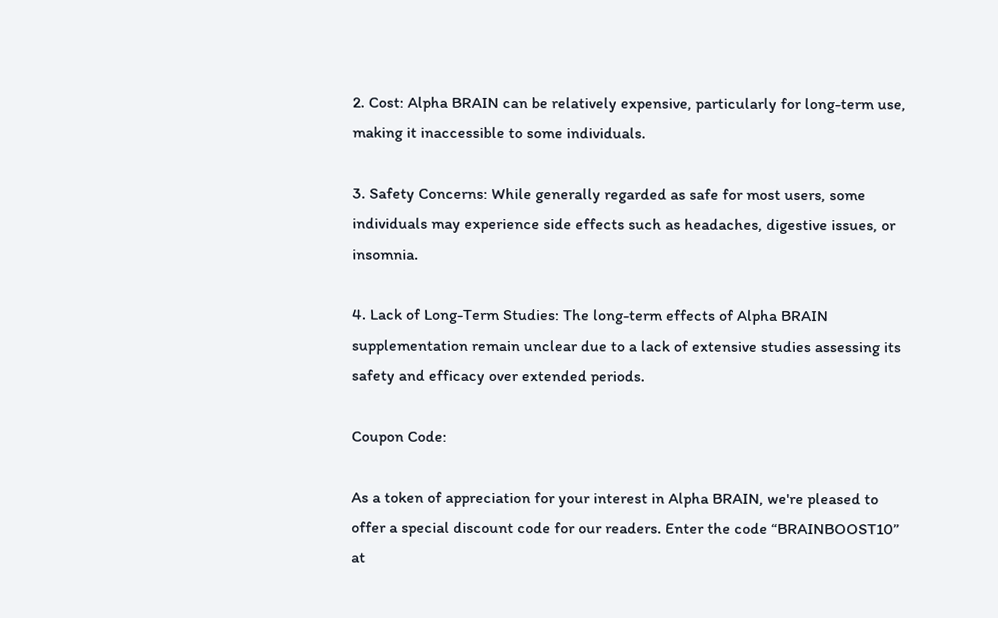2. Cost: Alpha BRAIN can be relatively expensive, particularly for long-term use, making it inaccessible to some individuals.

3. Safety Concerns: While generally regarded as safe for most users, some individuals may experience side effects such as headaches, digestive issues, or insomnia.

4. Lack of Long-Term Studies: The long-term effects of Alpha BRAIN supplementation remain unclear due to a lack of extensive studies assessing its safety and efficacy over extended periods.

Coupon Code:

As a token of appreciation for your interest in Alpha BRAIN, we're pleased to offer a special discount code for our readers. Enter the code “BRAINBOOST10” at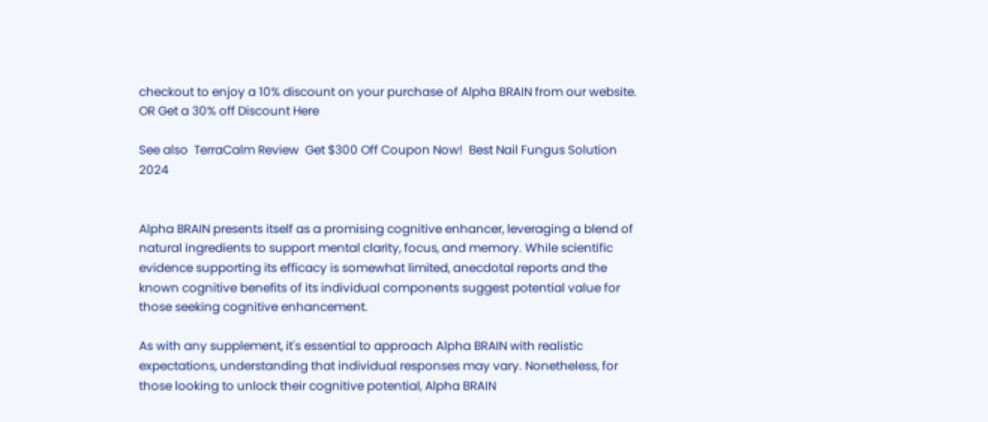checkout to enjoy a 10% discount on your purchase of Alpha BRAIN from our website. OR Get a 30% off Discount Here

See also  TerraCalm Review  Get $300 Off Coupon Now!  Best Nail Fungus Solution 2024


Alpha BRAIN presents itself as a promising cognitive enhancer, leveraging a blend of natural ingredients to support mental clarity, focus, and memory. While scientific evidence supporting its efficacy is somewhat limited, anecdotal reports and the known cognitive benefits of its individual components suggest potential value for those seeking cognitive enhancement.

As with any supplement, it's essential to approach Alpha BRAIN with realistic expectations, understanding that individual responses may vary. Nonetheless, for those looking to unlock their cognitive potential, Alpha BRAIN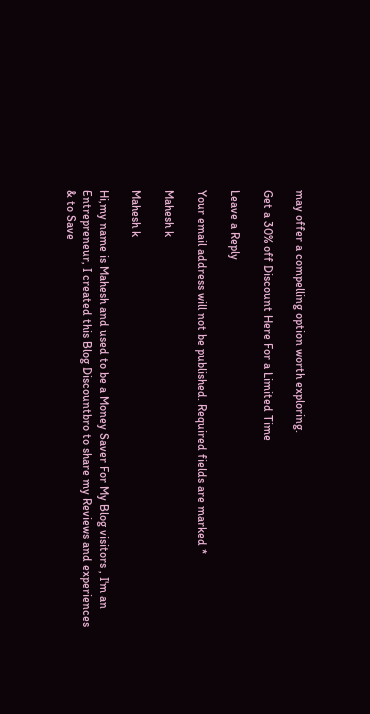may offer a compelling option worth exploring.

Get a 30% off Discount Here For a Limited Time

Leave a Reply

Your email address will not be published. Required fields are marked *

Mahesh k

Mahesh k

Hi,my name is Mahesh and used to be a Money Saver For My Blog visitors , I'm an Entrepreneur, I created this Blog Discountbro to share my Reviews and experiences & to Save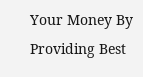Your Money By Providing Best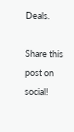Deals.

Share this post on social!